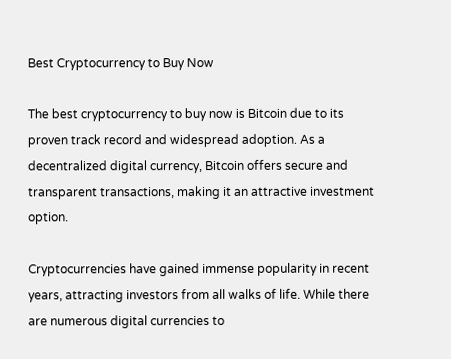Best Cryptocurrency to Buy Now

The best cryptocurrency to buy now is Bitcoin due to its proven track record and widespread adoption. As a decentralized digital currency, Bitcoin offers secure and transparent transactions, making it an attractive investment option.

Cryptocurrencies have gained immense popularity in recent years, attracting investors from all walks of life. While there are numerous digital currencies to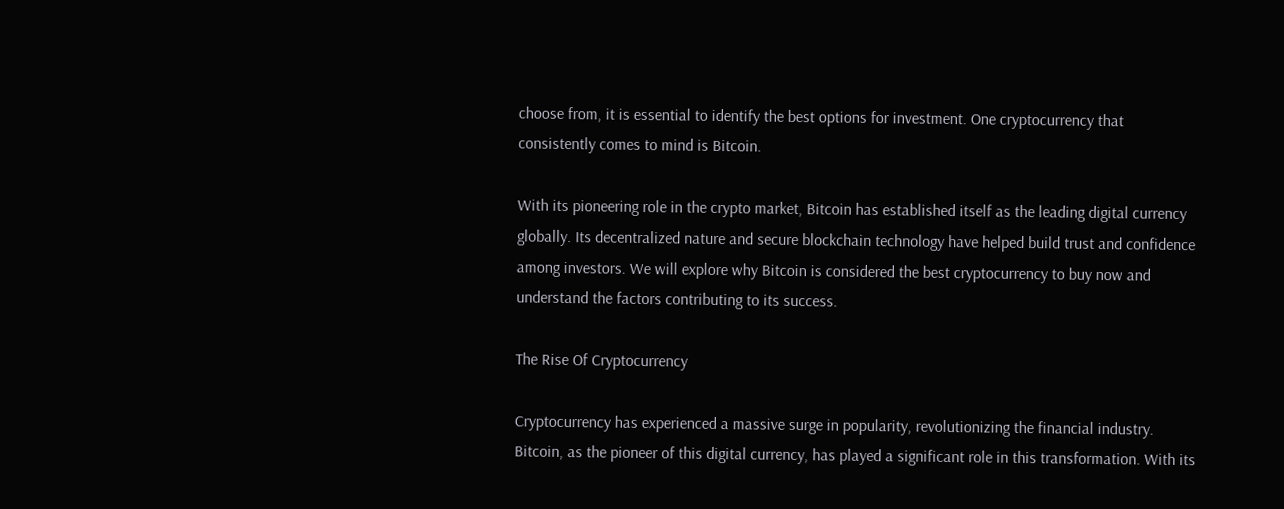choose from, it is essential to identify the best options for investment. One cryptocurrency that consistently comes to mind is Bitcoin.

With its pioneering role in the crypto market, Bitcoin has established itself as the leading digital currency globally. Its decentralized nature and secure blockchain technology have helped build trust and confidence among investors. We will explore why Bitcoin is considered the best cryptocurrency to buy now and understand the factors contributing to its success.

The Rise Of Cryptocurrency

Cryptocurrency has experienced a massive surge in popularity, revolutionizing the financial industry. Bitcoin, as the pioneer of this digital currency, has played a significant role in this transformation. With its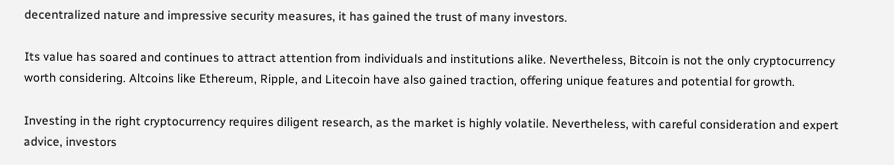decentralized nature and impressive security measures, it has gained the trust of many investors.

Its value has soared and continues to attract attention from individuals and institutions alike. Nevertheless, Bitcoin is not the only cryptocurrency worth considering. Altcoins like Ethereum, Ripple, and Litecoin have also gained traction, offering unique features and potential for growth.

Investing in the right cryptocurrency requires diligent research, as the market is highly volatile. Nevertheless, with careful consideration and expert advice, investors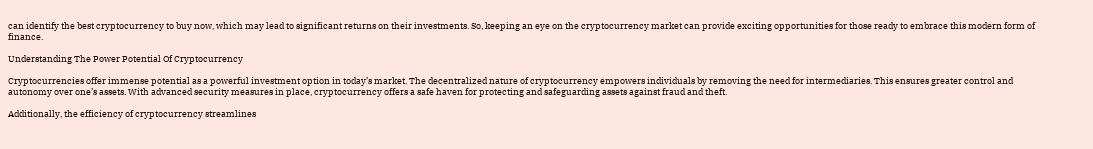can identify the best cryptocurrency to buy now, which may lead to significant returns on their investments. So, keeping an eye on the cryptocurrency market can provide exciting opportunities for those ready to embrace this modern form of finance.

Understanding The Power Potential Of Cryptocurrency

Cryptocurrencies offer immense potential as a powerful investment option in today’s market. The decentralized nature of cryptocurrency empowers individuals by removing the need for intermediaries. This ensures greater control and autonomy over one’s assets. With advanced security measures in place, cryptocurrency offers a safe haven for protecting and safeguarding assets against fraud and theft.

Additionally, the efficiency of cryptocurrency streamlines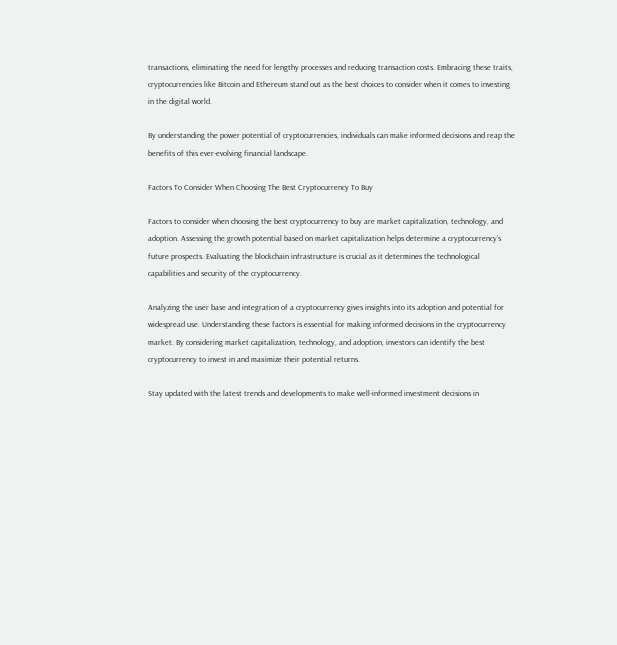transactions, eliminating the need for lengthy processes and reducing transaction costs. Embracing these traits, cryptocurrencies like Bitcoin and Ethereum stand out as the best choices to consider when it comes to investing in the digital world.

By understanding the power potential of cryptocurrencies, individuals can make informed decisions and reap the benefits of this ever-evolving financial landscape.

Factors To Consider When Choosing The Best Cryptocurrency To Buy

Factors to consider when choosing the best cryptocurrency to buy are market capitalization, technology, and adoption. Assessing the growth potential based on market capitalization helps determine a cryptocurrency’s future prospects. Evaluating the blockchain infrastructure is crucial as it determines the technological capabilities and security of the cryptocurrency.

Analyzing the user base and integration of a cryptocurrency gives insights into its adoption and potential for widespread use. Understanding these factors is essential for making informed decisions in the cryptocurrency market. By considering market capitalization, technology, and adoption, investors can identify the best cryptocurrency to invest in and maximize their potential returns.

Stay updated with the latest trends and developments to make well-informed investment decisions in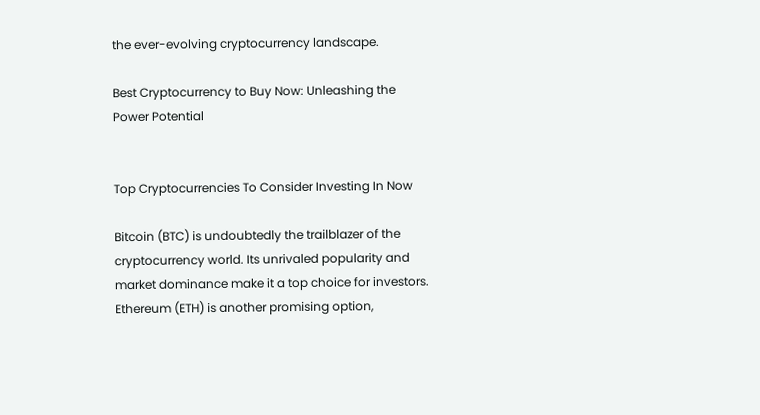the ever-evolving cryptocurrency landscape.

Best Cryptocurrency to Buy Now: Unleashing the Power Potential


Top Cryptocurrencies To Consider Investing In Now

Bitcoin (BTC) is undoubtedly the trailblazer of the cryptocurrency world. Its unrivaled popularity and market dominance make it a top choice for investors. Ethereum (ETH) is another promising option,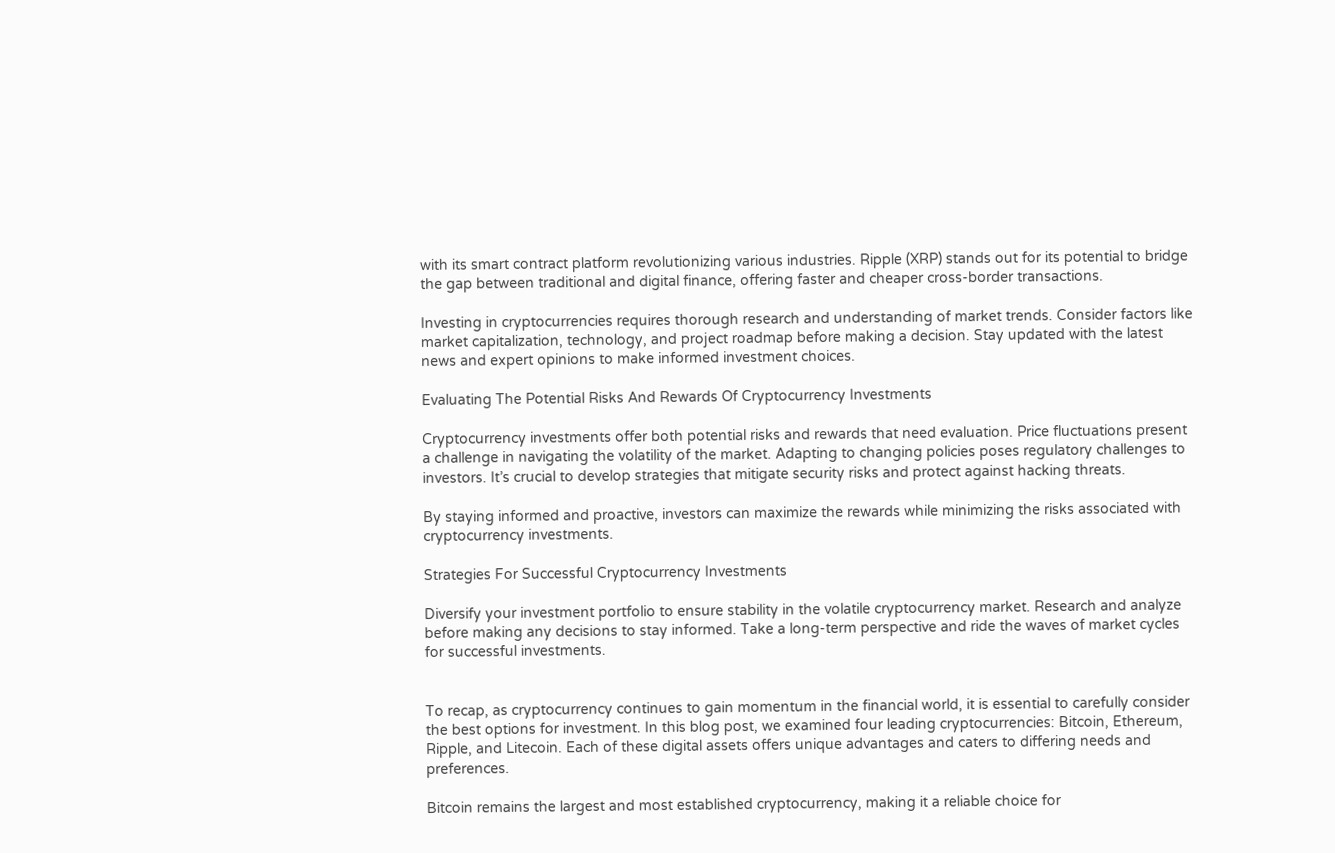with its smart contract platform revolutionizing various industries. Ripple (XRP) stands out for its potential to bridge the gap between traditional and digital finance, offering faster and cheaper cross-border transactions.

Investing in cryptocurrencies requires thorough research and understanding of market trends. Consider factors like market capitalization, technology, and project roadmap before making a decision. Stay updated with the latest news and expert opinions to make informed investment choices.

Evaluating The Potential Risks And Rewards Of Cryptocurrency Investments

Cryptocurrency investments offer both potential risks and rewards that need evaluation. Price fluctuations present a challenge in navigating the volatility of the market. Adapting to changing policies poses regulatory challenges to investors. It’s crucial to develop strategies that mitigate security risks and protect against hacking threats.

By staying informed and proactive, investors can maximize the rewards while minimizing the risks associated with cryptocurrency investments.

Strategies For Successful Cryptocurrency Investments

Diversify your investment portfolio to ensure stability in the volatile cryptocurrency market. Research and analyze before making any decisions to stay informed. Take a long-term perspective and ride the waves of market cycles for successful investments.


To recap, as cryptocurrency continues to gain momentum in the financial world, it is essential to carefully consider the best options for investment. In this blog post, we examined four leading cryptocurrencies: Bitcoin, Ethereum, Ripple, and Litecoin. Each of these digital assets offers unique advantages and caters to differing needs and preferences.

Bitcoin remains the largest and most established cryptocurrency, making it a reliable choice for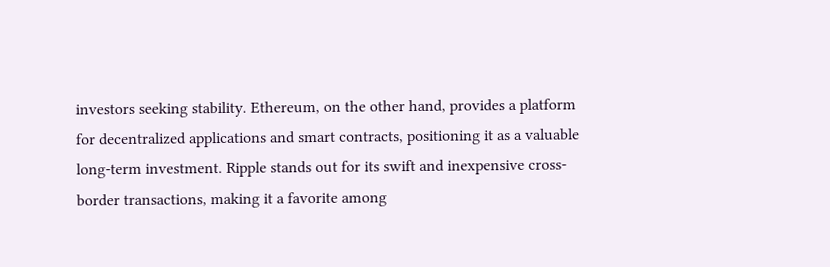investors seeking stability. Ethereum, on the other hand, provides a platform for decentralized applications and smart contracts, positioning it as a valuable long-term investment. Ripple stands out for its swift and inexpensive cross-border transactions, making it a favorite among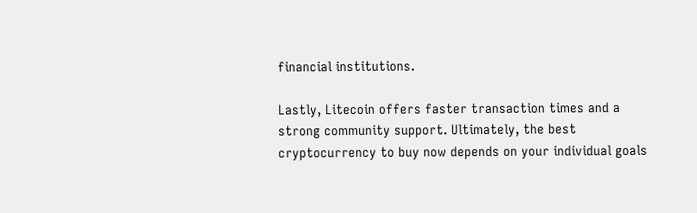financial institutions.

Lastly, Litecoin offers faster transaction times and a strong community support. Ultimately, the best cryptocurrency to buy now depends on your individual goals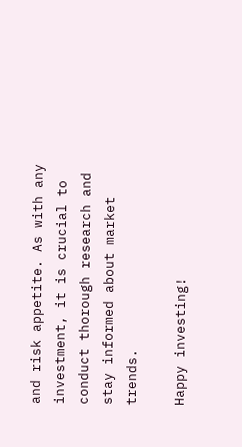and risk appetite. As with any investment, it is crucial to conduct thorough research and stay informed about market trends.

Happy investing!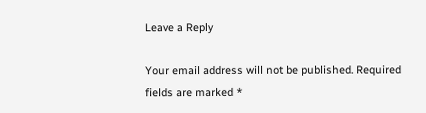Leave a Reply

Your email address will not be published. Required fields are marked *